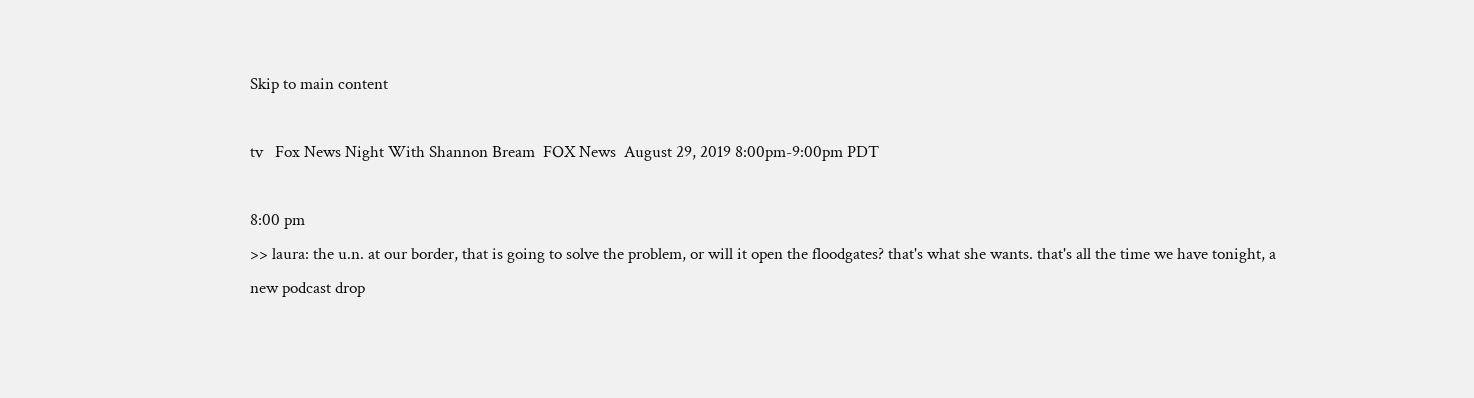Skip to main content

tv   Fox News Night With Shannon Bream  FOX News  August 29, 2019 8:00pm-9:00pm PDT

8:00 pm
>> laura: the u.n. at our border, that is going to solve the problem, or will it open the floodgates? that's what she wants. that's all the time we have tonight, a new podcast drop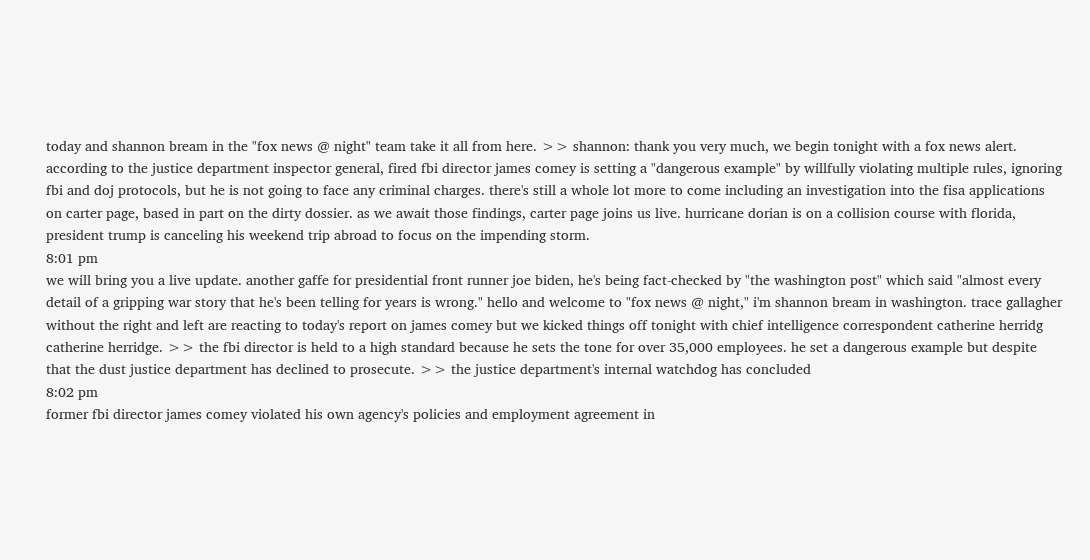today and shannon bream in the "fox news @ night" team take it all from here. >> shannon: thank you very much, we begin tonight with a fox news alert. according to the justice department inspector general, fired fbi director james comey is setting a "dangerous example" by willfully violating multiple rules, ignoring fbi and doj protocols, but he is not going to face any criminal charges. there's still a whole lot more to come including an investigation into the fisa applications on carter page, based in part on the dirty dossier. as we await those findings, carter page joins us live. hurricane dorian is on a collision course with florida, president trump is canceling his weekend trip abroad to focus on the impending storm.
8:01 pm
we will bring you a live update. another gaffe for presidential front runner joe biden, he's being fact-checked by "the washington post" which said "almost every detail of a gripping war story that he's been telling for years is wrong." hello and welcome to "fox news @ night," i'm shannon bream in washington. trace gallagher without the right and left are reacting to today's report on james comey but we kicked things off tonight with chief intelligence correspondent catherine herridg catherine herridge. >> the fbi director is held to a high standard because he sets the tone for over 35,000 employees. he set a dangerous example but despite that the dust justice department has declined to prosecute. >> the justice department's internal watchdog has concluded
8:02 pm
former fbi director james comey violated his own agency's policies and employment agreement in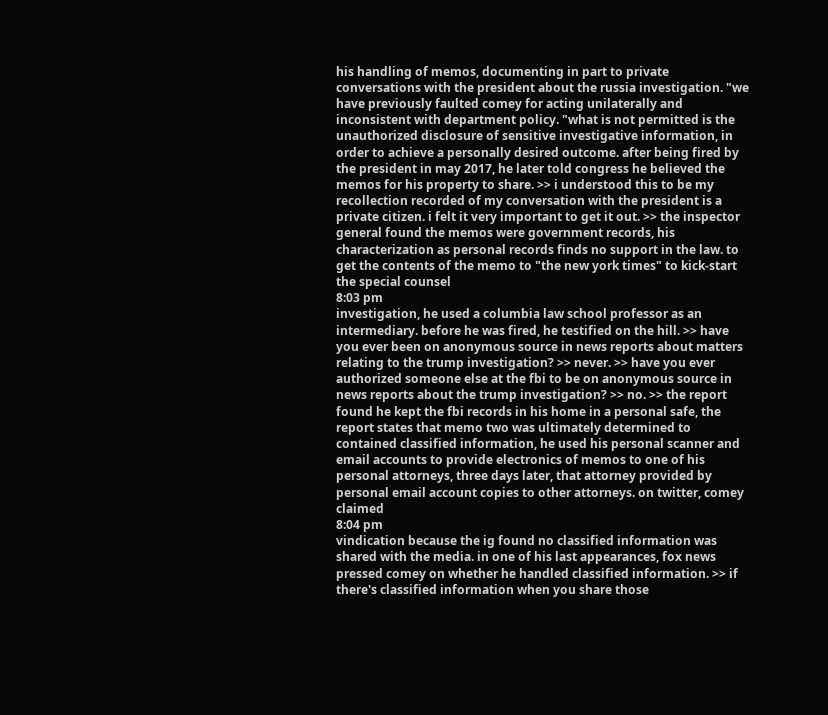his handling of memos, documenting in part to private conversations with the president about the russia investigation. "we have previously faulted comey for acting unilaterally and inconsistent with department policy. "what is not permitted is the unauthorized disclosure of sensitive investigative information, in order to achieve a personally desired outcome. after being fired by the president in may 2017, he later told congress he believed the memos for his property to share. >> i understood this to be my recollection recorded of my conversation with the president is a private citizen. i felt it very important to get it out. >> the inspector general found the memos were government records, his characterization as personal records finds no support in the law. to get the contents of the memo to "the new york times" to kick-start the special counsel
8:03 pm
investigation, he used a columbia law school professor as an intermediary. before he was fired, he testified on the hill. >> have you ever been on anonymous source in news reports about matters relating to the trump investigation? >> never. >> have you ever authorized someone else at the fbi to be on anonymous source in news reports about the trump investigation? >> no. >> the report found he kept the fbi records in his home in a personal safe, the report states that memo two was ultimately determined to contained classified information, he used his personal scanner and email accounts to provide electronics of memos to one of his personal attorneys, three days later, that attorney provided by personal email account copies to other attorneys. on twitter, comey claimed
8:04 pm
vindication because the ig found no classified information was shared with the media. in one of his last appearances, fox news pressed comey on whether he handled classified information. >> if there's classified information when you share those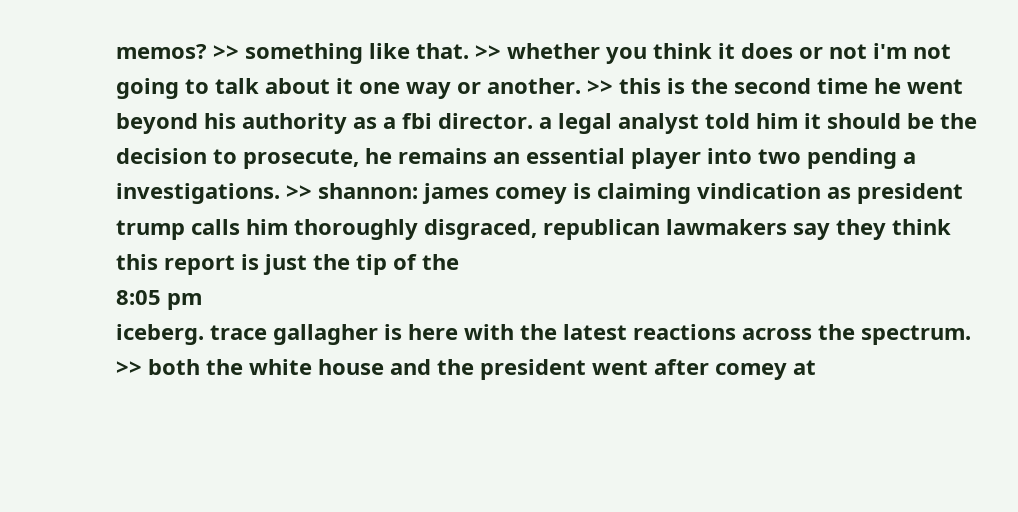memos? >> something like that. >> whether you think it does or not i'm not going to talk about it one way or another. >> this is the second time he went beyond his authority as a fbi director. a legal analyst told him it should be the decision to prosecute, he remains an essential player into two pending a investigations. >> shannon: james comey is claiming vindication as president trump calls him thoroughly disgraced, republican lawmakers say they think this report is just the tip of the
8:05 pm
iceberg. trace gallagher is here with the latest reactions across the spectrum. >> both the white house and the president went after comey at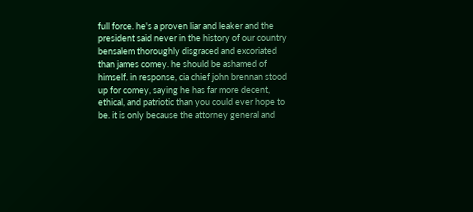full force. he's a proven liar and leaker and the president said never in the history of our country bensalem thoroughly disgraced and excoriated than james comey. he should be ashamed of himself. in response, cia chief john brennan stood up for comey, saying he has far more decent, ethical, and patriotic than you could ever hope to be. it is only because the attorney general and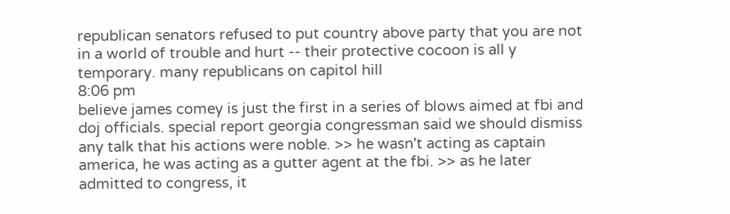republican senators refused to put country above party that you are not in a world of trouble and hurt -- their protective cocoon is all y temporary. many republicans on capitol hill
8:06 pm
believe james comey is just the first in a series of blows aimed at fbi and doj officials. special report georgia congressman said we should dismiss any talk that his actions were noble. >> he wasn't acting as captain america, he was acting as a gutter agent at the fbi. >> as he later admitted to congress, it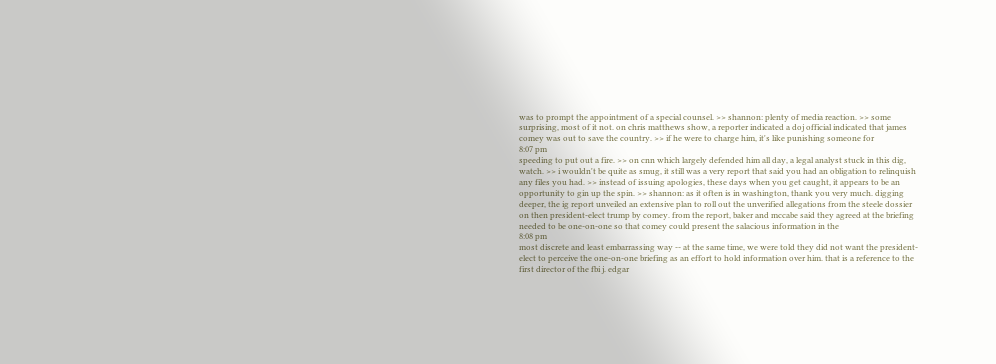was to prompt the appointment of a special counsel. >> shannon: plenty of media reaction. >> some surprising, most of it not. on chris matthews show, a reporter indicated a doj official indicated that james comey was out to save the country. >> if he were to charge him, it's like punishing someone for
8:07 pm
speeding to put out a fire. >> on cnn which largely defended him all day, a legal analyst stuck in this dig, watch. >> i wouldn't be quite as smug, it still was a very report that said you had an obligation to relinquish any files you had. >> instead of issuing apologies, these days when you get caught, it appears to be an opportunity to gin up the spin. >> shannon: as it often is in washington, thank you very much. digging deeper, the ig report unveiled an extensive plan to roll out the unverified allegations from the steele dossier on then president-elect trump by comey. from the report, baker and mccabe said they agreed at the briefing needed to be one-on-one so that comey could present the salacious information in the
8:08 pm
most discrete and least embarrassing way -- at the same time, we were told they did not want the president-elect to perceive the one-on-one briefing as an effort to hold information over him. that is a reference to the first director of the fbi j. edgar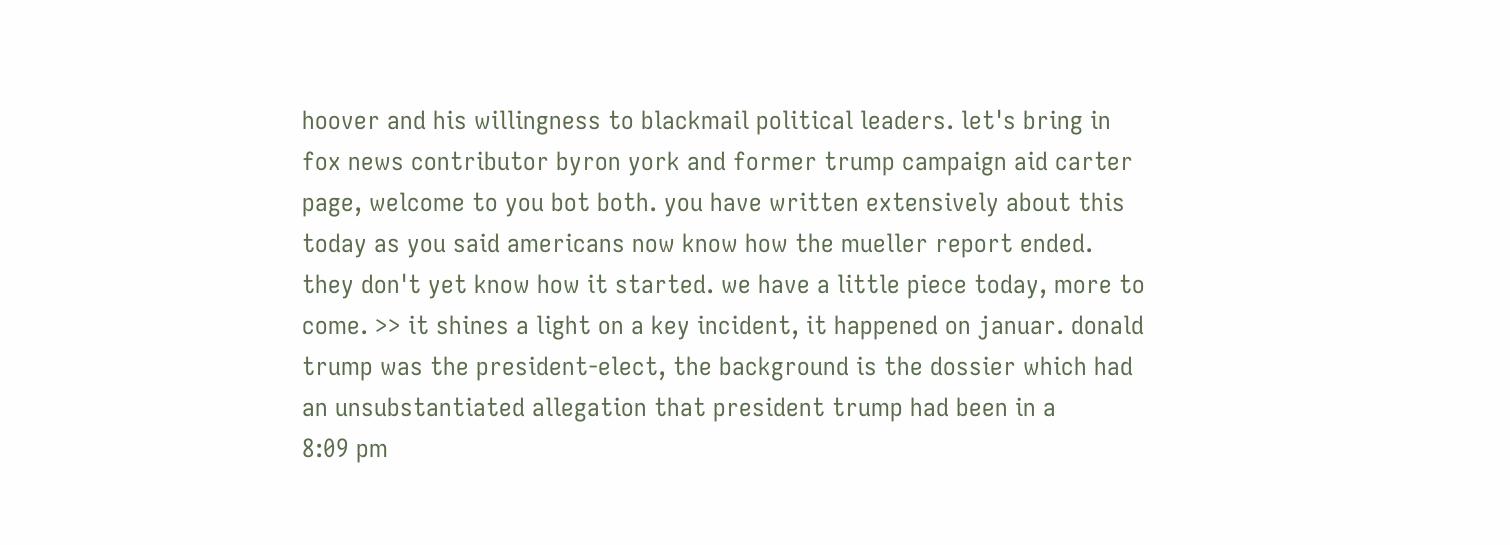hoover and his willingness to blackmail political leaders. let's bring in fox news contributor byron york and former trump campaign aid carter page, welcome to you bot both. you have written extensively about this today as you said americans now know how the mueller report ended. they don't yet know how it started. we have a little piece today, more to come. >> it shines a light on a key incident, it happened on januar. donald trump was the president-elect, the background is the dossier which had an unsubstantiated allegation that president trump had been in a
8:09 pm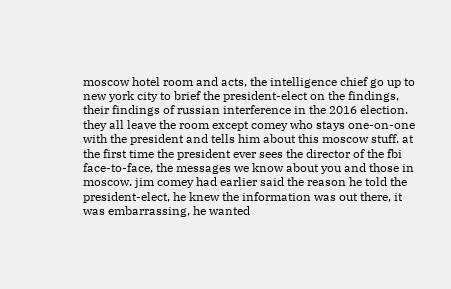moscow hotel room and acts, the intelligence chief go up to new york city to brief the president-elect on the findings, their findings of russian interference in the 2016 election. they all leave the room except comey who stays one-on-one with the president and tells him about this moscow stuff. at the first time the president ever sees the director of the fbi face-to-face, the messages we know about you and those in moscow. jim comey had earlier said the reason he told the president-elect, he knew the information was out there, it was embarrassing, he wanted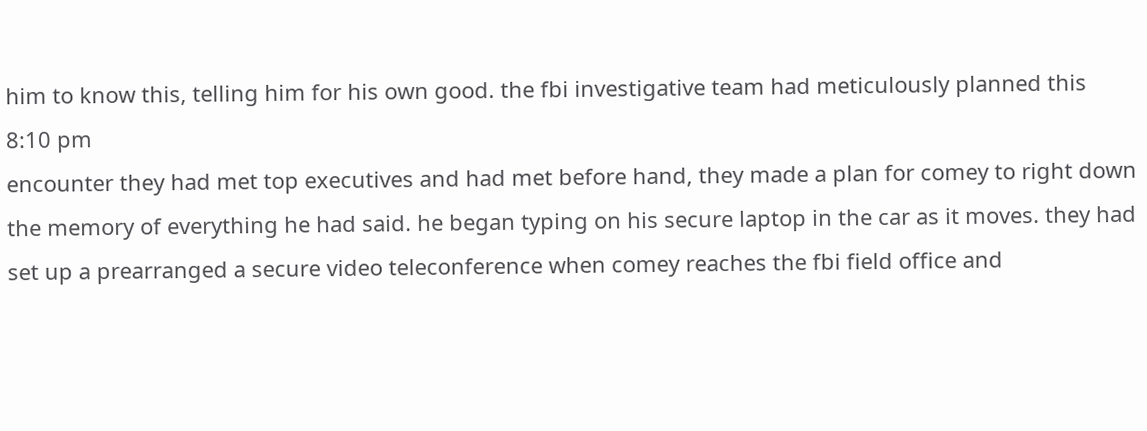him to know this, telling him for his own good. the fbi investigative team had meticulously planned this
8:10 pm
encounter they had met top executives and had met before hand, they made a plan for comey to right down the memory of everything he had said. he began typing on his secure laptop in the car as it moves. they had set up a prearranged a secure video teleconference when comey reaches the fbi field office and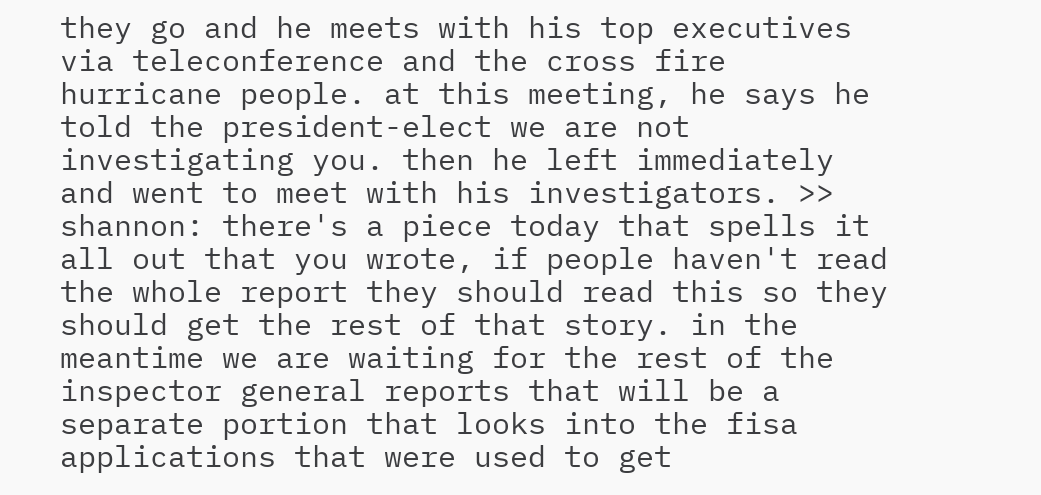they go and he meets with his top executives via teleconference and the cross fire hurricane people. at this meeting, he says he told the president-elect we are not investigating you. then he left immediately and went to meet with his investigators. >> shannon: there's a piece today that spells it all out that you wrote, if people haven't read the whole report they should read this so they should get the rest of that story. in the meantime we are waiting for the rest of the inspector general reports that will be a separate portion that looks into the fisa applications that were used to get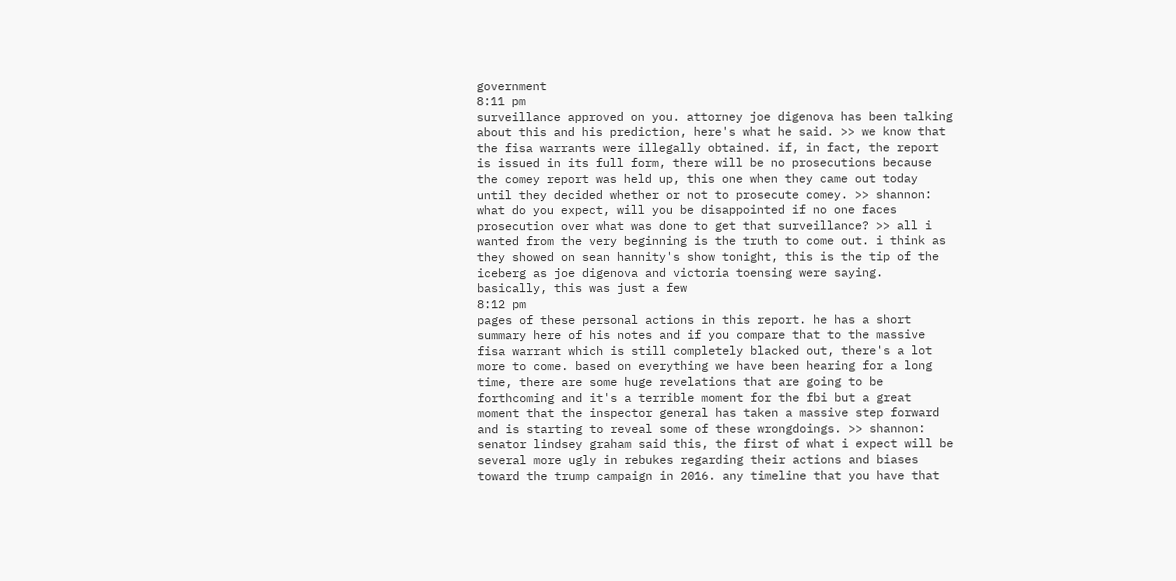government
8:11 pm
surveillance approved on you. attorney joe digenova has been talking about this and his prediction, here's what he said. >> we know that the fisa warrants were illegally obtained. if, in fact, the report is issued in its full form, there will be no prosecutions because the comey report was held up, this one when they came out today until they decided whether or not to prosecute comey. >> shannon: what do you expect, will you be disappointed if no one faces prosecution over what was done to get that surveillance? >> all i wanted from the very beginning is the truth to come out. i think as they showed on sean hannity's show tonight, this is the tip of the iceberg as joe digenova and victoria toensing were saying. basically, this was just a few
8:12 pm
pages of these personal actions in this report. he has a short summary here of his notes and if you compare that to the massive fisa warrant which is still completely blacked out, there's a lot more to come. based on everything we have been hearing for a long time, there are some huge revelations that are going to be forthcoming and it's a terrible moment for the fbi but a great moment that the inspector general has taken a massive step forward and is starting to reveal some of these wrongdoings. >> shannon: senator lindsey graham said this, the first of what i expect will be several more ugly in rebukes regarding their actions and biases toward the trump campaign in 2016. any timeline that you have that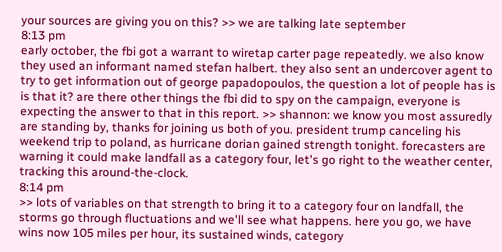your sources are giving you on this? >> we are talking late september
8:13 pm
early october, the fbi got a warrant to wiretap carter page repeatedly. we also know they used an informant named stefan halbert. they also sent an undercover agent to try to get information out of george papadopoulos, the question a lot of people has is is that it? are there other things the fbi did to spy on the campaign, everyone is expecting the answer to that in this report. >> shannon: we know you most assuredly are standing by, thanks for joining us both of you. president trump canceling his weekend trip to poland, as hurricane dorian gained strength tonight. forecasters are warning it could make landfall as a category four, let's go right to the weather center, tracking this around-the-clock.
8:14 pm
>> lots of variables on that strength to bring it to a category four on landfall, the storms go through fluctuations and we'll see what happens. here you go, we have wins now 105 miles per hour, its sustained winds, category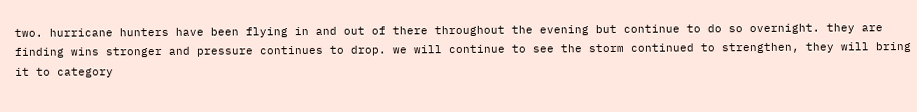two. hurricane hunters have been flying in and out of there throughout the evening but continue to do so overnight. they are finding wins stronger and pressure continues to drop. we will continue to see the storm continued to strengthen, they will bring it to category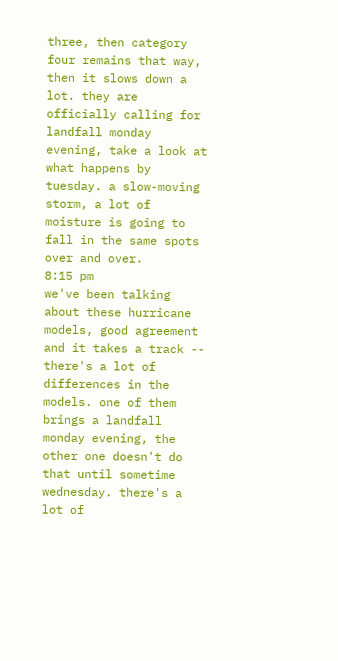three, then category four remains that way, then it slows down a lot. they are officially calling for landfall monday evening, take a look at what happens by tuesday. a slow-moving storm, a lot of moisture is going to fall in the same spots over and over.
8:15 pm
we've been talking about these hurricane models, good agreement and it takes a track -- there's a lot of differences in the models. one of them brings a landfall monday evening, the other one doesn't do that until sometime wednesday. there's a lot of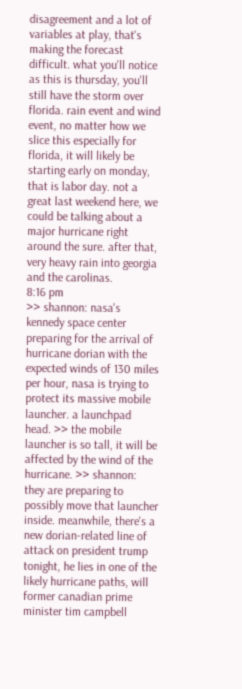disagreement and a lot of variables at play, that's making the forecast difficult. what you'll notice as this is thursday, you'll still have the storm over florida. rain event and wind event, no matter how we slice this especially for florida, it will likely be starting early on monday, that is labor day. not a great last weekend here, we could be talking about a major hurricane right around the sure. after that, very heavy rain into georgia and the carolinas.
8:16 pm
>> shannon: nasa's kennedy space center preparing for the arrival of hurricane dorian with the expected winds of 130 miles per hour, nasa is trying to protect its massive mobile launcher. a launchpad head. >> the mobile launcher is so tall, it will be affected by the wind of the hurricane. >> shannon: they are preparing to possibly move that launcher inside. meanwhile, there's a new dorian-related line of attack on president trump tonight, he lies in one of the likely hurricane paths, will former canadian prime minister tim campbell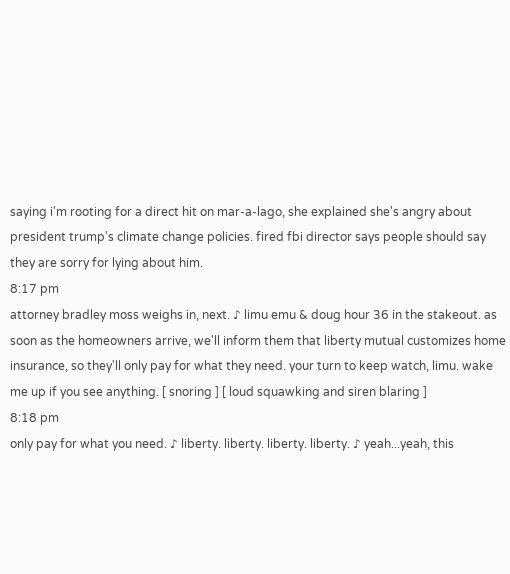saying i'm rooting for a direct hit on mar-a-lago, she explained she's angry about president trump's climate change policies. fired fbi director says people should say they are sorry for lying about him.
8:17 pm
attorney bradley moss weighs in, next. ♪ limu emu & doug hour 36 in the stakeout. as soon as the homeowners arrive, we'll inform them that liberty mutual customizes home insurance, so they'll only pay for what they need. your turn to keep watch, limu. wake me up if you see anything. [ snoring ] [ loud squawking and siren blaring ]
8:18 pm
only pay for what you need. ♪ liberty. liberty. liberty. liberty. ♪ yeah...yeah, this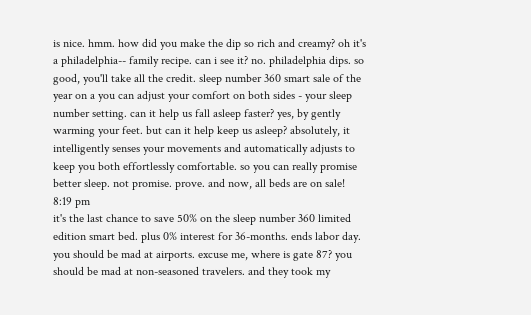is nice. hmm. how did you make the dip so rich and creamy? oh it's a philadelphia-- family recipe. can i see it? no. philadelphia dips. so good, you'll take all the credit. sleep number 360 smart sale of the year on a you can adjust your comfort on both sides - your sleep number setting. can it help us fall asleep faster? yes, by gently warming your feet. but can it help keep us asleep? absolutely, it intelligently senses your movements and automatically adjusts to keep you both effortlessly comfortable. so you can really promise better sleep. not promise. prove. and now, all beds are on sale!
8:19 pm
it's the last chance to save 50% on the sleep number 360 limited edition smart bed. plus 0% interest for 36-months. ends labor day. you should be mad at airports. excuse me, where is gate 87? you should be mad at non-seasoned travelers. and they took my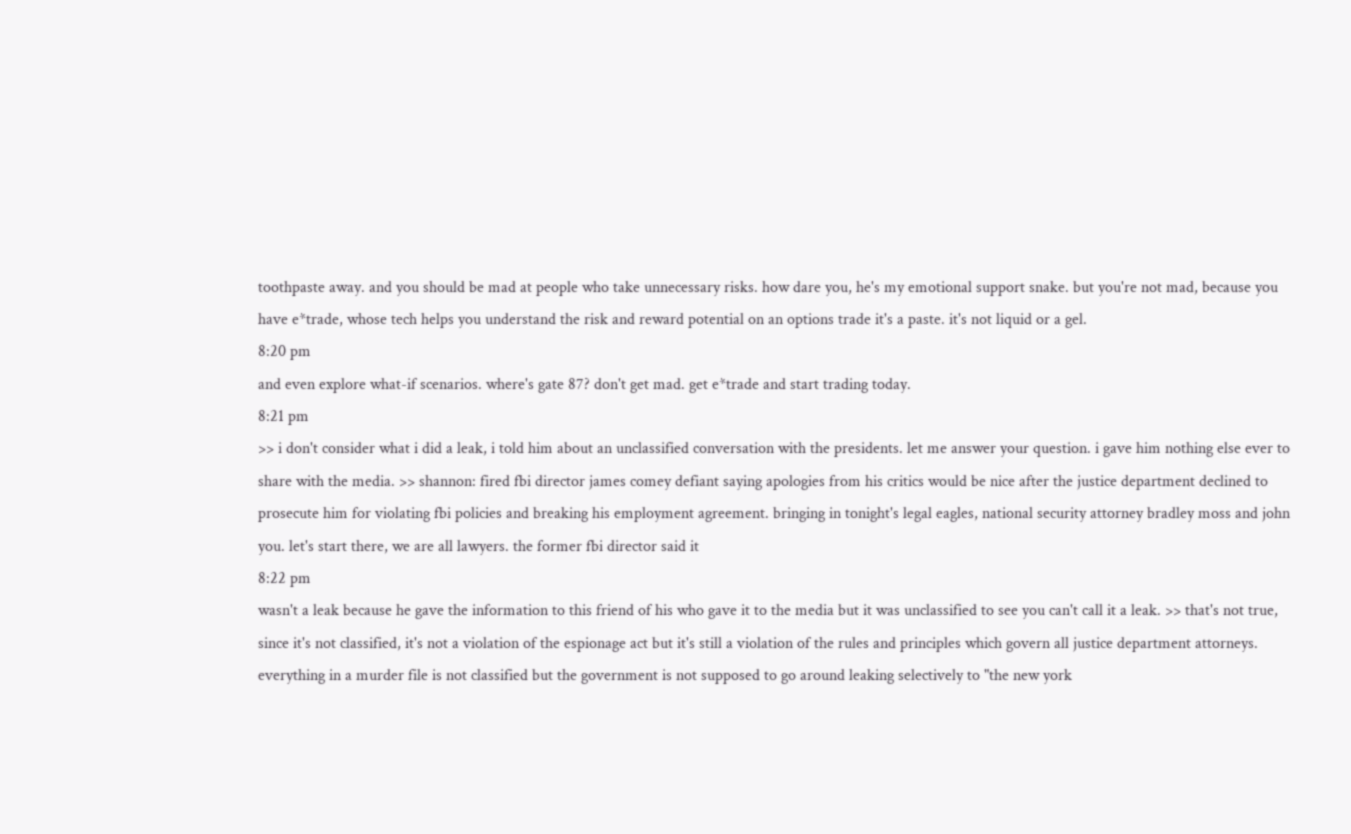toothpaste away. and you should be mad at people who take unnecessary risks. how dare you, he's my emotional support snake. but you're not mad, because you have e*trade, whose tech helps you understand the risk and reward potential on an options trade it's a paste. it's not liquid or a gel.
8:20 pm
and even explore what-if scenarios. where's gate 87? don't get mad. get e*trade and start trading today.
8:21 pm
>> i don't consider what i did a leak, i told him about an unclassified conversation with the presidents. let me answer your question. i gave him nothing else ever to share with the media. >> shannon: fired fbi director james comey defiant saying apologies from his critics would be nice after the justice department declined to prosecute him for violating fbi policies and breaking his employment agreement. bringing in tonight's legal eagles, national security attorney bradley moss and john you. let's start there, we are all lawyers. the former fbi director said it
8:22 pm
wasn't a leak because he gave the information to this friend of his who gave it to the media but it was unclassified to see you can't call it a leak. >> that's not true, since it's not classified, it's not a violation of the espionage act but it's still a violation of the rules and principles which govern all justice department attorneys. everything in a murder file is not classified but the government is not supposed to go around leaking selectively to "the new york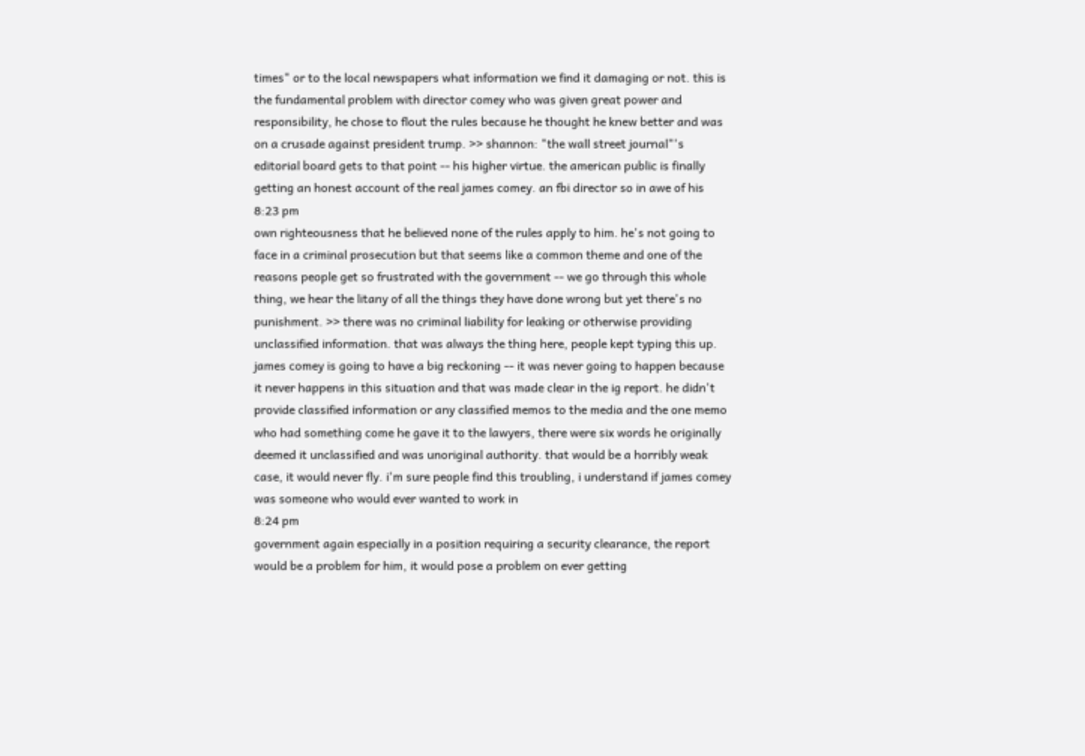times" or to the local newspapers what information we find it damaging or not. this is the fundamental problem with director comey who was given great power and responsibility, he chose to flout the rules because he thought he knew better and was on a crusade against president trump. >> shannon: "the wall street journal"'s editorial board gets to that point -- his higher virtue. the american public is finally getting an honest account of the real james comey. an fbi director so in awe of his
8:23 pm
own righteousness that he believed none of the rules apply to him. he's not going to face in a criminal prosecution but that seems like a common theme and one of the reasons people get so frustrated with the government -- we go through this whole thing, we hear the litany of all the things they have done wrong but yet there's no punishment. >> there was no criminal liability for leaking or otherwise providing unclassified information. that was always the thing here, people kept typing this up. james comey is going to have a big reckoning -- it was never going to happen because it never happens in this situation and that was made clear in the ig report. he didn't provide classified information or any classified memos to the media and the one memo who had something come he gave it to the lawyers, there were six words he originally deemed it unclassified and was unoriginal authority. that would be a horribly weak case, it would never fly. i'm sure people find this troubling, i understand if james comey was someone who would ever wanted to work in
8:24 pm
government again especially in a position requiring a security clearance, the report would be a problem for him, it would pose a problem on ever getting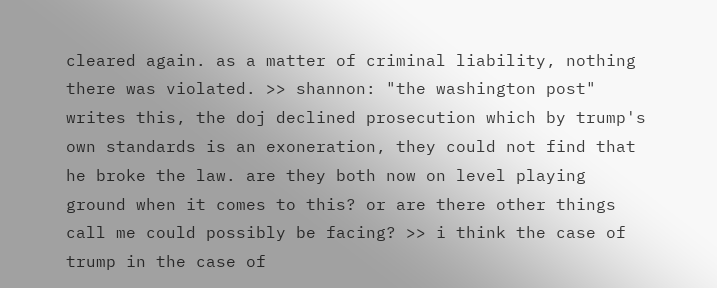cleared again. as a matter of criminal liability, nothing there was violated. >> shannon: "the washington post" writes this, the doj declined prosecution which by trump's own standards is an exoneration, they could not find that he broke the law. are they both now on level playing ground when it comes to this? or are there other things call me could possibly be facing? >> i think the case of trump in the case of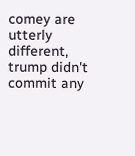comey are utterly different, trump didn't commit any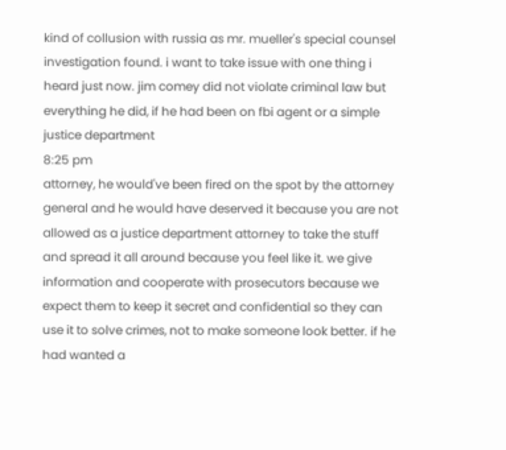kind of collusion with russia as mr. mueller's special counsel investigation found. i want to take issue with one thing i heard just now. jim comey did not violate criminal law but everything he did, if he had been on fbi agent or a simple justice department
8:25 pm
attorney, he would've been fired on the spot by the attorney general and he would have deserved it because you are not allowed as a justice department attorney to take the stuff and spread it all around because you feel like it. we give information and cooperate with prosecutors because we expect them to keep it secret and confidential so they can use it to solve crimes, not to make someone look better. if he had wanted a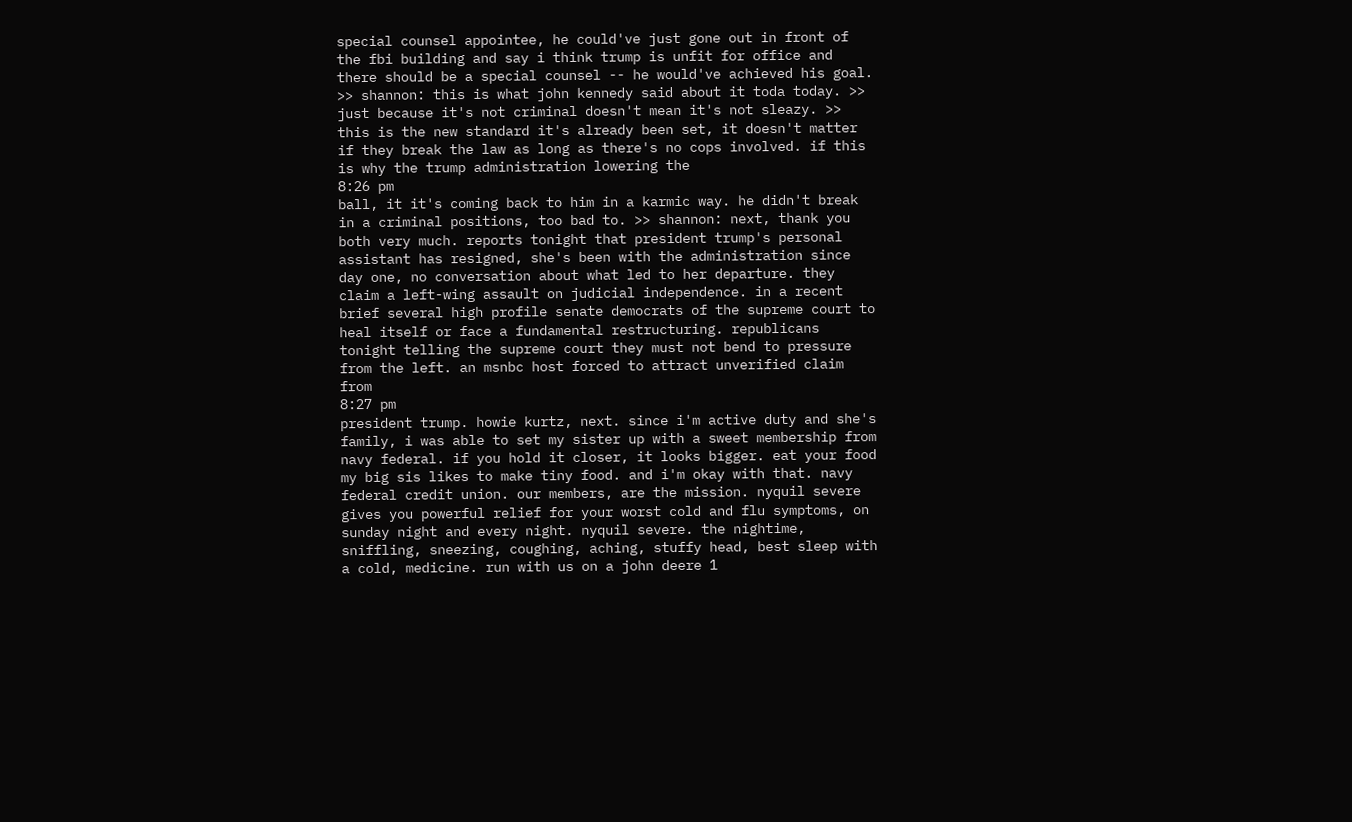special counsel appointee, he could've just gone out in front of the fbi building and say i think trump is unfit for office and there should be a special counsel -- he would've achieved his goal. >> shannon: this is what john kennedy said about it toda today. >> just because it's not criminal doesn't mean it's not sleazy. >> this is the new standard it's already been set, it doesn't matter if they break the law as long as there's no cops involved. if this is why the trump administration lowering the
8:26 pm
ball, it it's coming back to him in a karmic way. he didn't break in a criminal positions, too bad to. >> shannon: next, thank you both very much. reports tonight that president trump's personal assistant has resigned, she's been with the administration since day one, no conversation about what led to her departure. they claim a left-wing assault on judicial independence. in a recent brief several high profile senate democrats of the supreme court to heal itself or face a fundamental restructuring. republicans tonight telling the supreme court they must not bend to pressure from the left. an msnbc host forced to attract unverified claim from
8:27 pm
president trump. howie kurtz, next. since i'm active duty and she's family, i was able to set my sister up with a sweet membership from navy federal. if you hold it closer, it looks bigger. eat your food my big sis likes to make tiny food. and i'm okay with that. navy federal credit union. our members, are the mission. nyquil severe gives you powerful relief for your worst cold and flu symptoms, on sunday night and every night. nyquil severe. the nightime, sniffling, sneezing, coughing, aching, stuffy head, best sleep with a cold, medicine. run with us on a john deere 1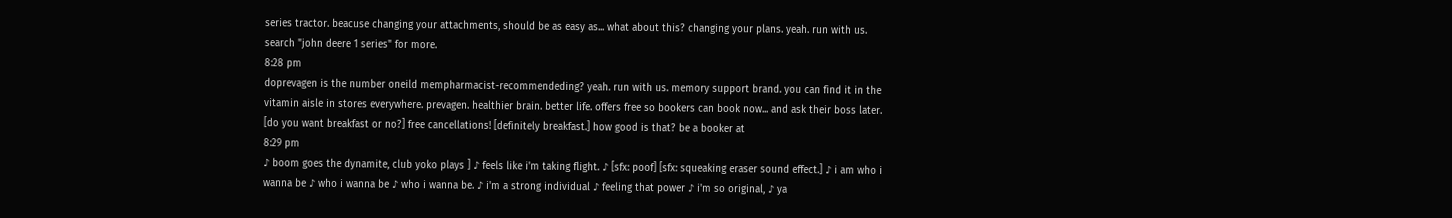series tractor. beacuse changing your attachments, should be as easy as... what about this? changing your plans. yeah. run with us. search "john deere 1 series" for more.
8:28 pm
doprevagen is the number oneild mempharmacist-recommendeding? yeah. run with us. memory support brand. you can find it in the vitamin aisle in stores everywhere. prevagen. healthier brain. better life. offers free so bookers can book now... and ask their boss later. [do you want breakfast or no?] free cancellations! [definitely breakfast.] how good is that? be a booker at
8:29 pm
♪ boom goes the dynamite, club yoko plays ] ♪ feels like i'm taking flight. ♪ [sfx: poof] [sfx: squeaking eraser sound effect.] ♪ i am who i wanna be ♪ who i wanna be ♪ who i wanna be. ♪ i'm a strong individual ♪ feeling that power ♪ i'm so original, ♪ ya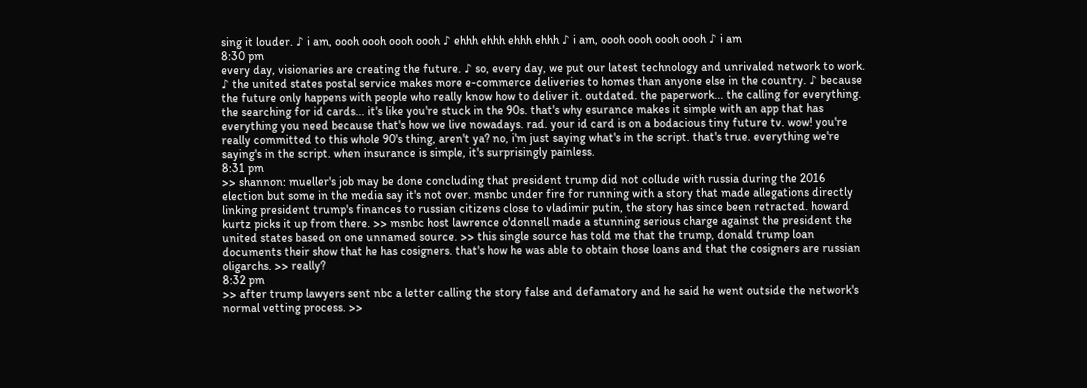sing it louder. ♪ i am, oooh oooh oooh oooh ♪ ehhh ehhh ehhh ehhh ♪ i am, oooh oooh oooh oooh ♪ i am
8:30 pm
every day, visionaries are creating the future. ♪ so, every day, we put our latest technology and unrivaled network to work. ♪ the united states postal service makes more e-commerce deliveries to homes than anyone else in the country. ♪ because the future only happens with people who really know how to deliver it. outdated. the paperwork... the calling for everything. the searching for id cards... it's like you're stuck in the 90s. that's why esurance makes it simple with an app that has everything you need because that's how we live nowadays. rad. your id card is on a bodacious tiny future tv. wow! you're really committed to this whole 90's thing, aren't ya? no, i'm just saying what's in the script. that's true. everything we're saying's in the script. when insurance is simple, it's surprisingly painless.
8:31 pm
>> shannon: mueller's job may be done concluding that president trump did not collude with russia during the 2016 election but some in the media say it's not over. msnbc under fire for running with a story that made allegations directly linking president trump's finances to russian citizens close to vladimir putin, the story has since been retracted. howard kurtz picks it up from there. >> msnbc host lawrence o'donnell made a stunning serious charge against the president the united states based on one unnamed source. >> this single source has told me that the trump, donald trump loan documents their show that he has cosigners. that's how he was able to obtain those loans and that the cosigners are russian oligarchs. >> really?
8:32 pm
>> after trump lawyers sent nbc a letter calling the story false and defamatory and he said he went outside the network's normal vetting process. >>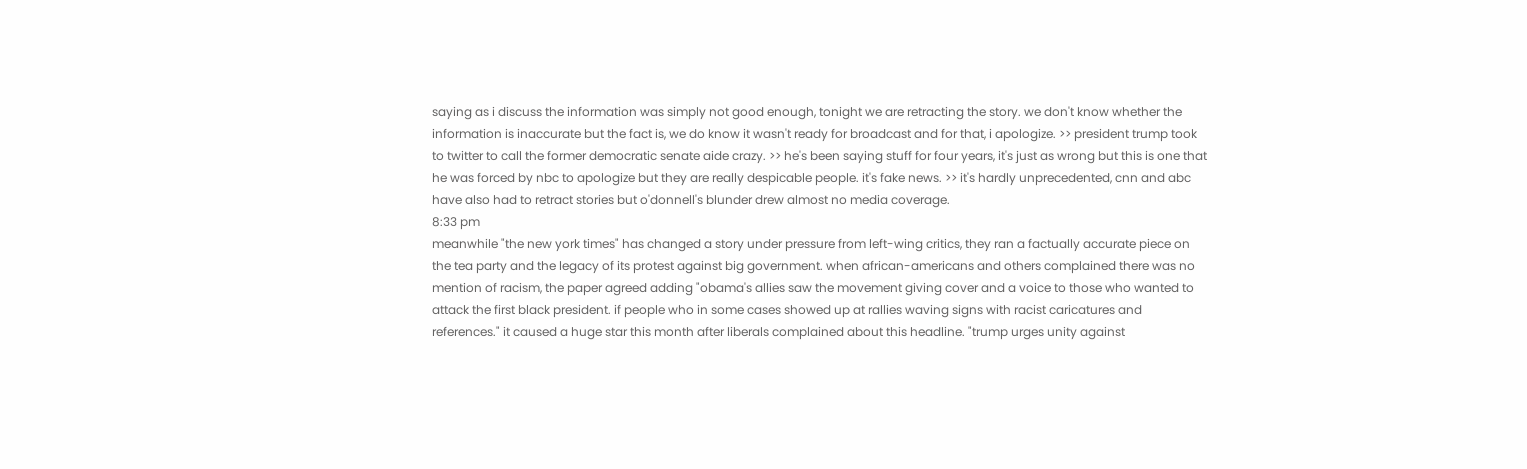saying as i discuss the information was simply not good enough, tonight we are retracting the story. we don't know whether the information is inaccurate but the fact is, we do know it wasn't ready for broadcast and for that, i apologize. >> president trump took to twitter to call the former democratic senate aide crazy. >> he's been saying stuff for four years, it's just as wrong but this is one that he was forced by nbc to apologize but they are really despicable people. it's fake news. >> it's hardly unprecedented, cnn and abc have also had to retract stories but o'donnell's blunder drew almost no media coverage.
8:33 pm
meanwhile "the new york times" has changed a story under pressure from left-wing critics, they ran a factually accurate piece on the tea party and the legacy of its protest against big government. when african-americans and others complained there was no mention of racism, the paper agreed adding "obama's allies saw the movement giving cover and a voice to those who wanted to attack the first black president. if people who in some cases showed up at rallies waving signs with racist caricatures and references." it caused a huge star this month after liberals complained about this headline. "trump urges unity against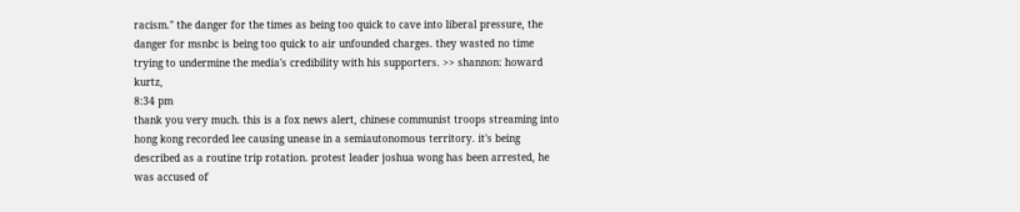racism." the danger for the times as being too quick to cave into liberal pressure, the danger for msnbc is being too quick to air unfounded charges. they wasted no time trying to undermine the media's credibility with his supporters. >> shannon: howard kurtz,
8:34 pm
thank you very much. this is a fox news alert, chinese communist troops streaming into hong kong recorded lee causing unease in a semiautonomous territory. it's being described as a routine trip rotation. protest leader joshua wong has been arrested, he was accused of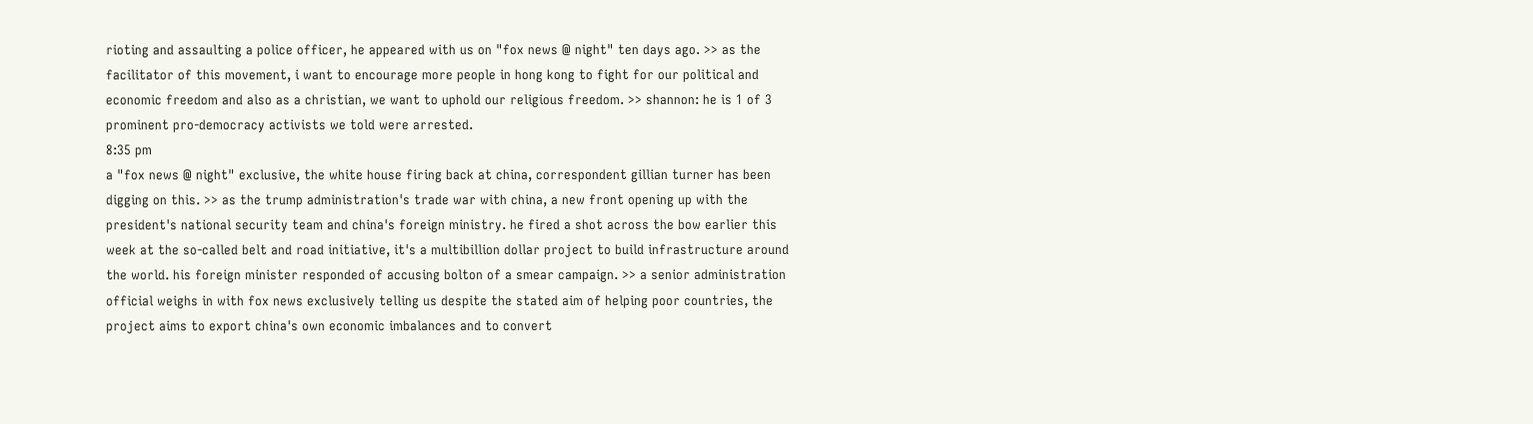rioting and assaulting a police officer, he appeared with us on "fox news @ night" ten days ago. >> as the facilitator of this movement, i want to encourage more people in hong kong to fight for our political and economic freedom and also as a christian, we want to uphold our religious freedom. >> shannon: he is 1 of 3 prominent pro-democracy activists we told were arrested.
8:35 pm
a "fox news @ night" exclusive, the white house firing back at china, correspondent gillian turner has been digging on this. >> as the trump administration's trade war with china, a new front opening up with the president's national security team and china's foreign ministry. he fired a shot across the bow earlier this week at the so-called belt and road initiative, it's a multibillion dollar project to build infrastructure around the world. his foreign minister responded of accusing bolton of a smear campaign. >> a senior administration official weighs in with fox news exclusively telling us despite the stated aim of helping poor countries, the project aims to export china's own economic imbalances and to convert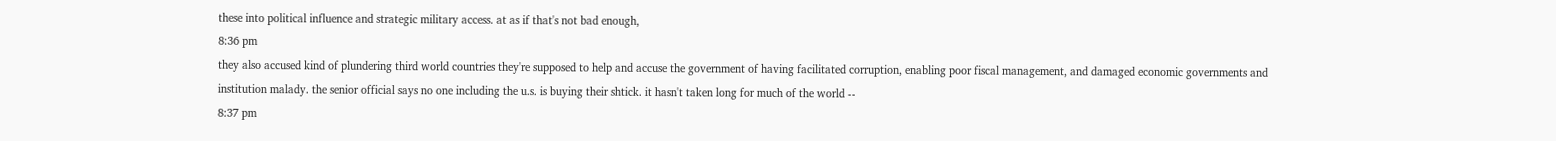these into political influence and strategic military access. at as if that's not bad enough,
8:36 pm
they also accused kind of plundering third world countries they're supposed to help and accuse the government of having facilitated corruption, enabling poor fiscal management, and damaged economic governments and institution malady. the senior official says no one including the u.s. is buying their shtick. it hasn't taken long for much of the world --
8:37 pm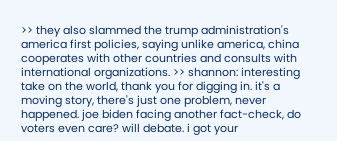>> they also slammed the trump administration's america first policies, saying unlike america, china cooperates with other countries and consults with international organizations. >> shannon: interesting take on the world, thank you for digging in. it's a moving story, there's just one problem, never happened. joe biden facing another fact-check, do voters even care? will debate. i got your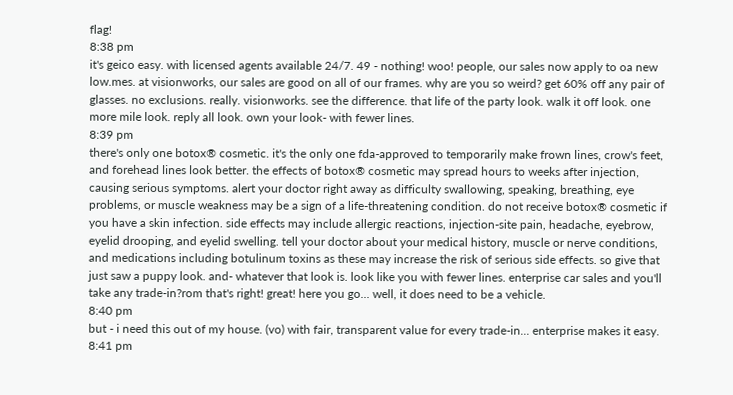flag!
8:38 pm
it's geico easy. with licensed agents available 24/7. 49 - nothing! woo! people, our sales now apply to oa new low.mes. at visionworks, our sales are good on all of our frames. why are you so weird? get 60% off any pair of glasses. no exclusions. really. visionworks. see the difference. that life of the party look. walk it off look. one more mile look. reply all look. own your look- with fewer lines.
8:39 pm
there's only one botox® cosmetic. it's the only one fda-approved to temporarily make frown lines, crow's feet, and forehead lines look better. the effects of botox® cosmetic may spread hours to weeks after injection, causing serious symptoms. alert your doctor right away as difficulty swallowing, speaking, breathing, eye problems, or muscle weakness may be a sign of a life-threatening condition. do not receive botox® cosmetic if you have a skin infection. side effects may include allergic reactions, injection-site pain, headache, eyebrow, eyelid drooping, and eyelid swelling. tell your doctor about your medical history, muscle or nerve conditions, and medications including botulinum toxins as these may increase the risk of serious side effects. so give that just saw a puppy look. and- whatever that look is. look like you with fewer lines. enterprise car sales and you'll take any trade-in?rom that's right! great! here you go... well, it does need to be a vehicle.
8:40 pm
but - i need this out of my house. (vo) with fair, transparent value for every trade-in... enterprise makes it easy.
8:41 pm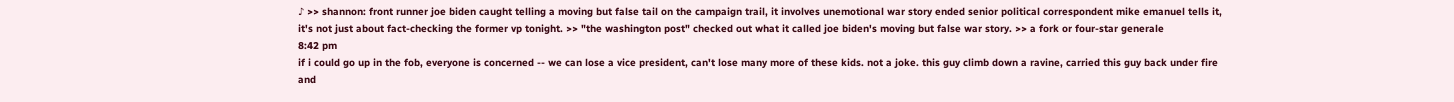♪ >> shannon: front runner joe biden caught telling a moving but false tail on the campaign trail, it involves unemotional war story ended senior political correspondent mike emanuel tells it, it's not just about fact-checking the former vp tonight. >> "the washington post" checked out what it called joe biden's moving but false war story. >> a fork or four-star generale
8:42 pm
if i could go up in the fob, everyone is concerned -- we can lose a vice president, can't lose many more of these kids. not a joke. this guy climb down a ravine, carried this guy back under fire and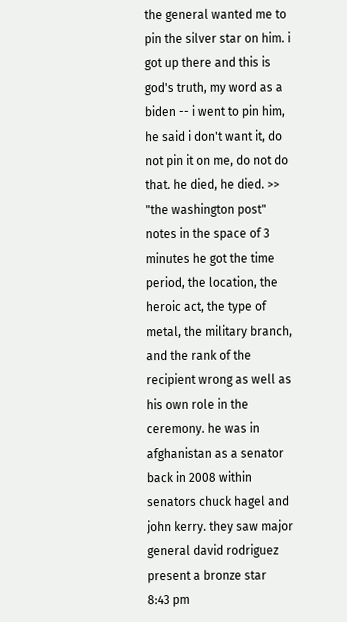the general wanted me to pin the silver star on him. i got up there and this is god's truth, my word as a biden -- i went to pin him, he said i don't want it, do not pin it on me, do not do that. he died, he died. >> "the washington post" notes in the space of 3 minutes he got the time period, the location, the heroic act, the type of metal, the military branch, and the rank of the recipient wrong as well as his own role in the ceremony. he was in afghanistan as a senator back in 2008 within senators chuck hagel and john kerry. they saw major general david rodriguez present a bronze star
8:43 pm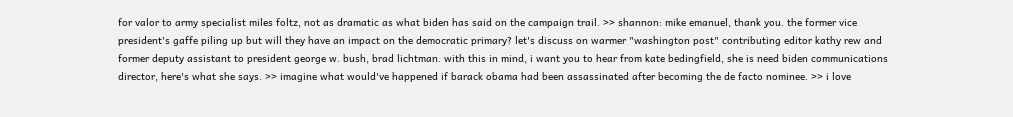for valor to army specialist miles foltz, not as dramatic as what biden has said on the campaign trail. >> shannon: mike emanuel, thank you. the former vice president's gaffe piling up but will they have an impact on the democratic primary? let's discuss on warmer "washington post" contributing editor kathy rew and former deputy assistant to president george w. bush, brad lichtman. with this in mind, i want you to hear from kate bedingfield, she is need biden communications director, here's what she says. >> imagine what would've happened if barack obama had been assassinated after becoming the de facto nominee. >> i love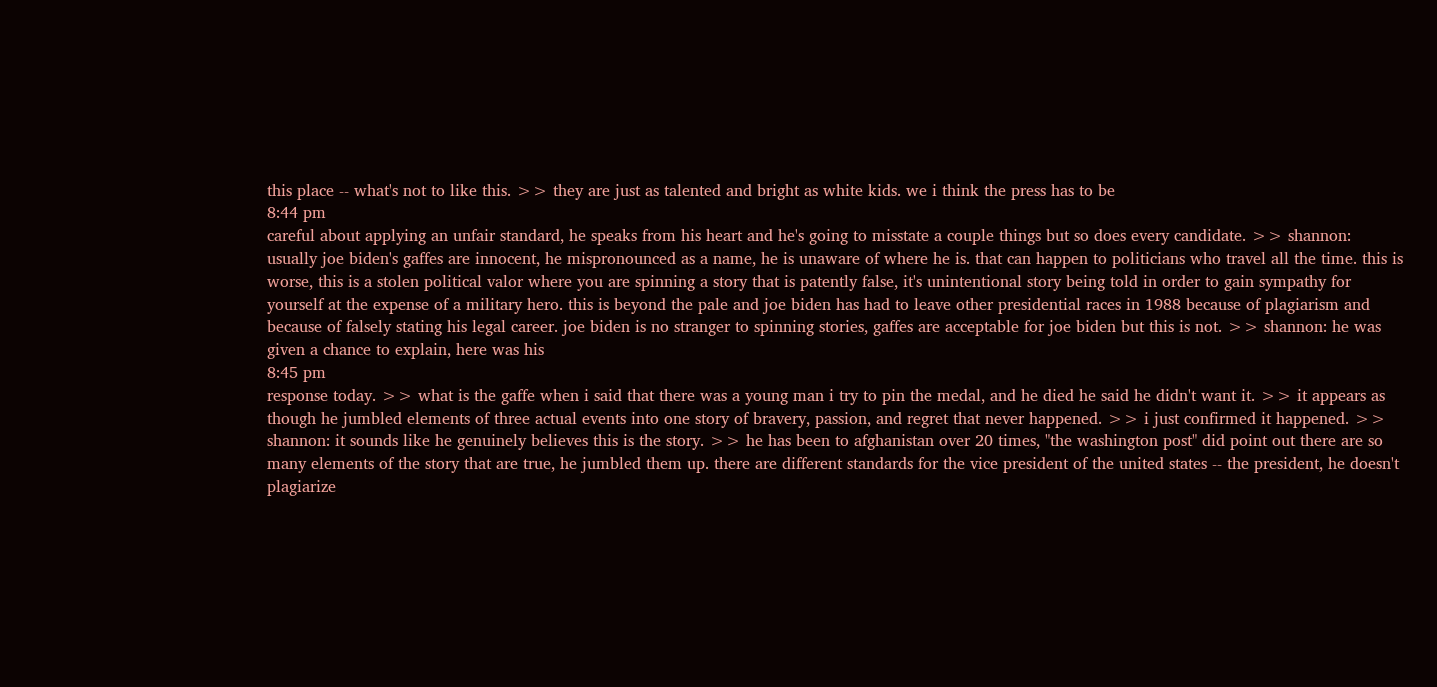this place -- what's not to like this. >> they are just as talented and bright as white kids. we i think the press has to be
8:44 pm
careful about applying an unfair standard, he speaks from his heart and he's going to misstate a couple things but so does every candidate. >> shannon: usually joe biden's gaffes are innocent, he mispronounced as a name, he is unaware of where he is. that can happen to politicians who travel all the time. this is worse, this is a stolen political valor where you are spinning a story that is patently false, it's unintentional story being told in order to gain sympathy for yourself at the expense of a military hero. this is beyond the pale and joe biden has had to leave other presidential races in 1988 because of plagiarism and because of falsely stating his legal career. joe biden is no stranger to spinning stories, gaffes are acceptable for joe biden but this is not. >> shannon: he was given a chance to explain, here was his
8:45 pm
response today. >> what is the gaffe when i said that there was a young man i try to pin the medal, and he died he said he didn't want it. >> it appears as though he jumbled elements of three actual events into one story of bravery, passion, and regret that never happened. >> i just confirmed it happened. >> shannon: it sounds like he genuinely believes this is the story. >> he has been to afghanistan over 20 times, "the washington post" did point out there are so many elements of the story that are true, he jumbled them up. there are different standards for the vice president of the united states -- the president, he doesn't plagiarize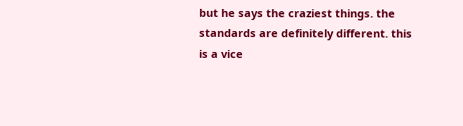but he says the craziest things. the standards are definitely different. this is a vice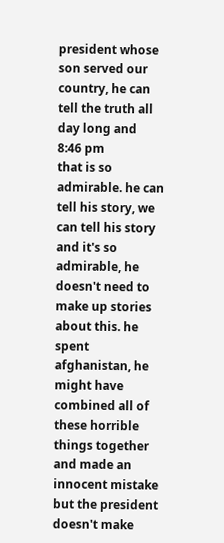president whose son served our country, he can tell the truth all day long and
8:46 pm
that is so admirable. he can tell his story, we can tell his story and it's so admirable, he doesn't need to make up stories about this. he spent afghanistan, he might have combined all of these horrible things together and made an innocent mistake but the president doesn't make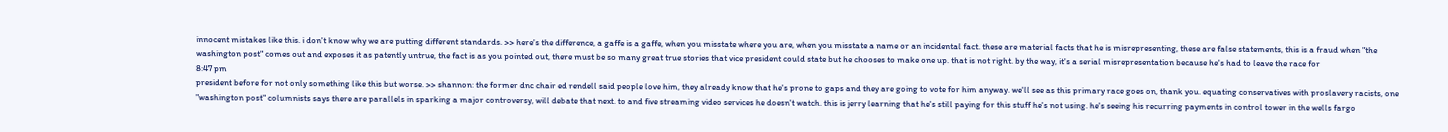innocent mistakes like this. i don't know why we are putting different standards. >> here's the difference, a gaffe is a gaffe, when you misstate where you are, when you misstate a name or an incidental fact. these are material facts that he is misrepresenting, these are false statements, this is a fraud when "the washington post" comes out and exposes it as patently untrue, the fact is as you pointed out, there must be so many great true stories that vice president could state but he chooses to make one up. that is not right. by the way, it's a serial misrepresentation because he's had to leave the race for
8:47 pm
president before for not only something like this but worse. >> shannon: the former dnc chair ed rendell said people love him, they already know that he's prone to gaps and they are going to vote for him anyway. we'll see as this primary race goes on, thank you. equating conservatives with proslavery racists, one "washington post" columnists says there are parallels in sparking a major controversy, will debate that next. to and five streaming video services he doesn't watch. this is jerry learning that he's still paying for this stuff he's not using. he's seeing his recurring payments in control tower in the wells fargo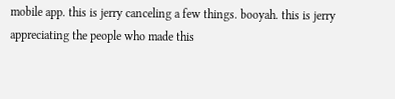mobile app. this is jerry canceling a few things. booyah. this is jerry appreciating the people who made this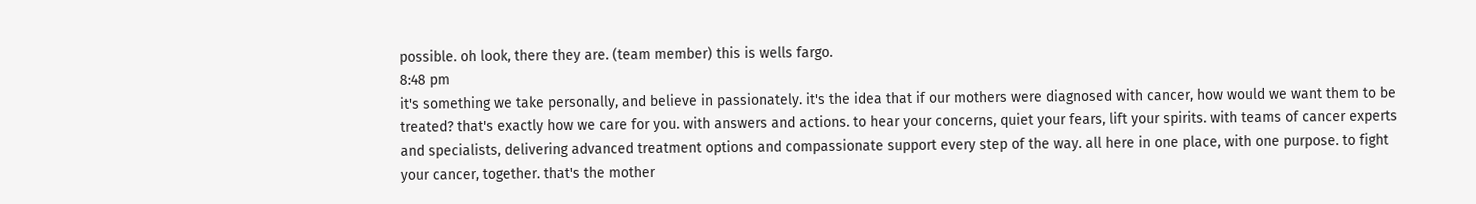possible. oh look, there they are. (team member) this is wells fargo.
8:48 pm
it's something we take personally, and believe in passionately. it's the idea that if our mothers were diagnosed with cancer, how would we want them to be treated? that's exactly how we care for you. with answers and actions. to hear your concerns, quiet your fears, lift your spirits. with teams of cancer experts and specialists, delivering advanced treatment options and compassionate support every step of the way. all here in one place, with one purpose. to fight your cancer, together. that's the mother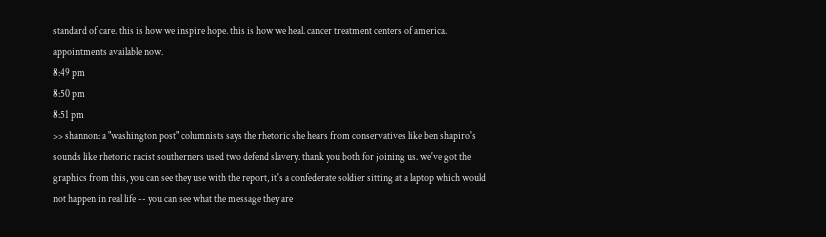standard of care. this is how we inspire hope. this is how we heal. cancer treatment centers of america. appointments available now.
8:49 pm
8:50 pm
8:51 pm
>> shannon: a "washington post" columnists says the rhetoric she hears from conservatives like ben shapiro's sounds like rhetoric racist southerners used two defend slavery. thank you both for joining us. we've got the graphics from this, you can see they use with the report, it's a confederate soldier sitting at a laptop which would not happen in real life -- you can see what the message they are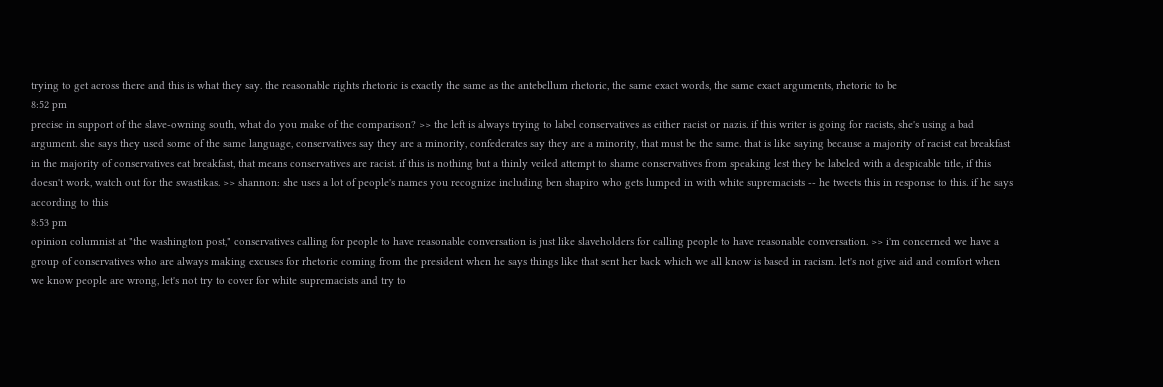trying to get across there and this is what they say. the reasonable rights rhetoric is exactly the same as the antebellum rhetoric, the same exact words, the same exact arguments, rhetoric to be
8:52 pm
precise in support of the slave-owning south, what do you make of the comparison? >> the left is always trying to label conservatives as either racist or nazis. if this writer is going for racists, she's using a bad argument. she says they used some of the same language, conservatives say they are a minority, confederates say they are a minority, that must be the same. that is like saying because a majority of racist eat breakfast in the majority of conservatives eat breakfast, that means conservatives are racist. if this is nothing but a thinly veiled attempt to shame conservatives from speaking lest they be labeled with a despicable title, if this doesn't work, watch out for the swastikas. >> shannon: she uses a lot of people's names you recognize including ben shapiro who gets lumped in with white supremacists -- he tweets this in response to this. if he says according to this
8:53 pm
opinion columnist at "the washington post," conservatives calling for people to have reasonable conversation is just like slaveholders for calling people to have reasonable conversation. >> i'm concerned we have a group of conservatives who are always making excuses for rhetoric coming from the president when he says things like that sent her back which we all know is based in racism. let's not give aid and comfort when we know people are wrong, let's not try to cover for white supremacists and try to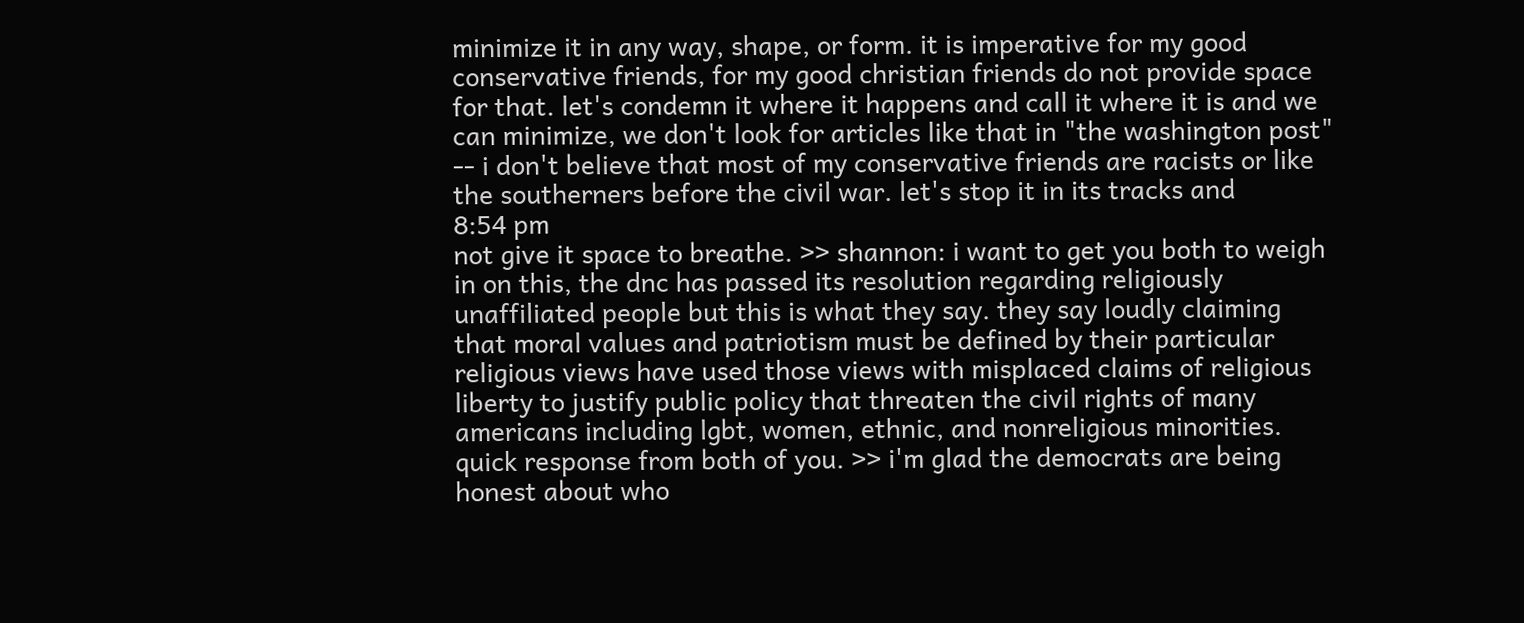minimize it in any way, shape, or form. it is imperative for my good conservative friends, for my good christian friends do not provide space for that. let's condemn it where it happens and call it where it is and we can minimize, we don't look for articles like that in "the washington post" -- i don't believe that most of my conservative friends are racists or like the southerners before the civil war. let's stop it in its tracks and
8:54 pm
not give it space to breathe. >> shannon: i want to get you both to weigh in on this, the dnc has passed its resolution regarding religiously unaffiliated people but this is what they say. they say loudly claiming that moral values and patriotism must be defined by their particular religious views have used those views with misplaced claims of religious liberty to justify public policy that threaten the civil rights of many americans including lgbt, women, ethnic, and nonreligious minorities. quick response from both of you. >> i'm glad the democrats are being honest about who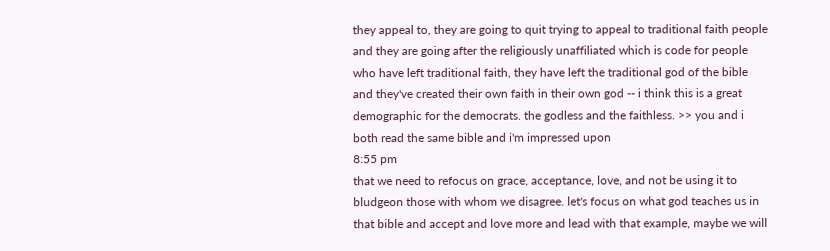they appeal to, they are going to quit trying to appeal to traditional faith people and they are going after the religiously unaffiliated which is code for people who have left traditional faith, they have left the traditional god of the bible and they've created their own faith in their own god -- i think this is a great demographic for the democrats. the godless and the faithless. >> you and i both read the same bible and i'm impressed upon
8:55 pm
that we need to refocus on grace, acceptance, love, and not be using it to bludgeon those with whom we disagree. let's focus on what god teaches us in that bible and accept and love more and lead with that example, maybe we will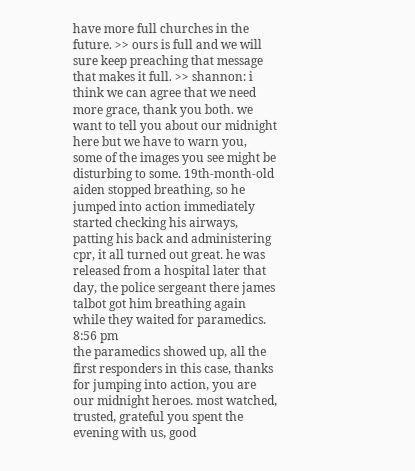have more full churches in the future. >> ours is full and we will sure keep preaching that message that makes it full. >> shannon: i think we can agree that we need more grace, thank you both. we want to tell you about our midnight here but we have to warn you, some of the images you see might be disturbing to some. 19th-month-old aiden stopped breathing, so he jumped into action immediately started checking his airways, patting his back and administering cpr, it all turned out great. he was released from a hospital later that day, the police sergeant there james talbot got him breathing again while they waited for paramedics.
8:56 pm
the paramedics showed up, all the first responders in this case, thanks for jumping into action, you are our midnight heroes. most watched, trusted, grateful you spent the evening with us, good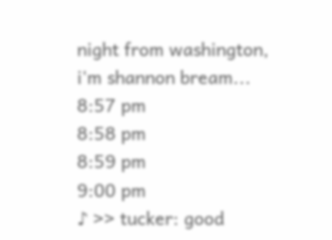night from washington, i'm shannon bream...
8:57 pm
8:58 pm
8:59 pm
9:00 pm
♪ >> tucker: good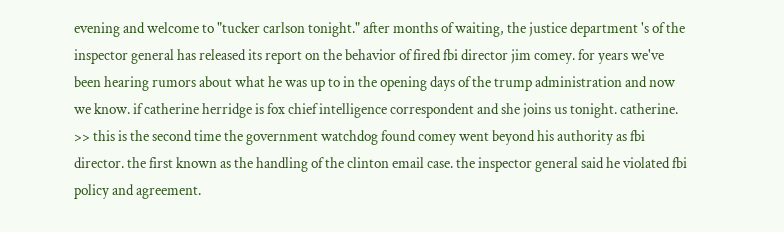evening and welcome to "tucker carlson tonight." after months of waiting, the justice department 's of the inspector general has released its report on the behavior of fired fbi director jim comey. for years we've been hearing rumors about what he was up to in the opening days of the trump administration and now we know. if catherine herridge is fox chief intelligence correspondent and she joins us tonight. catherine. >> this is the second time the government watchdog found comey went beyond his authority as fbi director. the first known as the handling of the clinton email case. the inspector general said he violated fbi policy and agreement.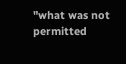"what was not permitted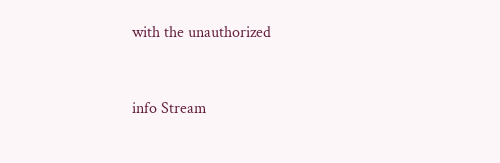with the unauthorized


info Stream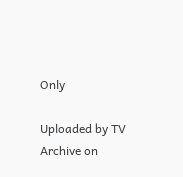Only

Uploaded by TV Archive on